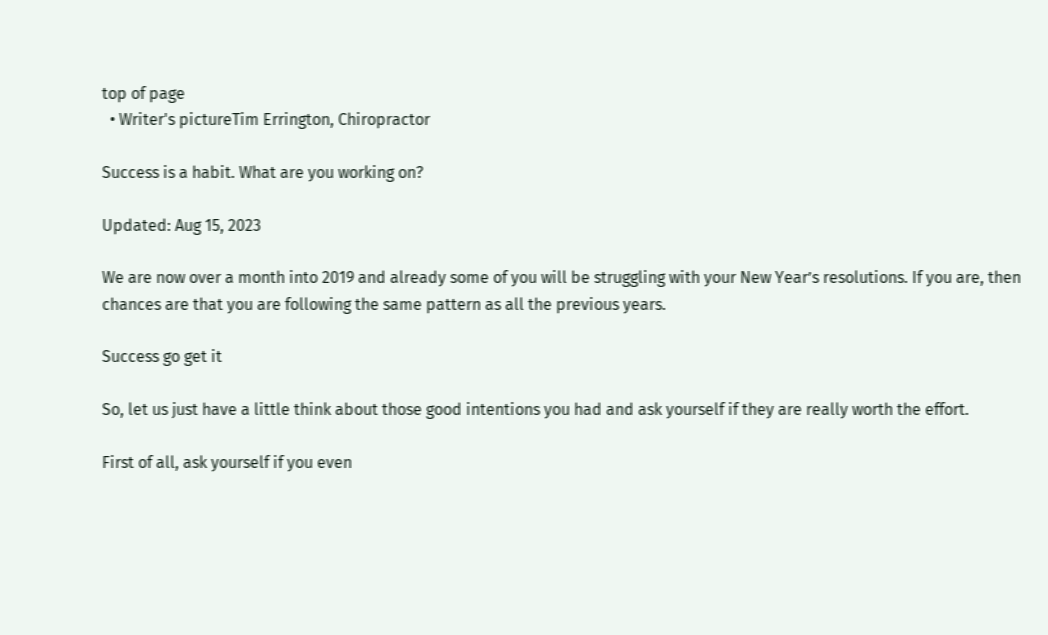top of page
  • Writer's pictureTim Errington, Chiropractor

Success is a habit. What are you working on?

Updated: Aug 15, 2023

We are now over a month into 2019 and already some of you will be struggling with your New Year’s resolutions. If you are, then chances are that you are following the same pattern as all the previous years.

Success go get it

So, let us just have a little think about those good intentions you had and ask yourself if they are really worth the effort.

First of all, ask yourself if you even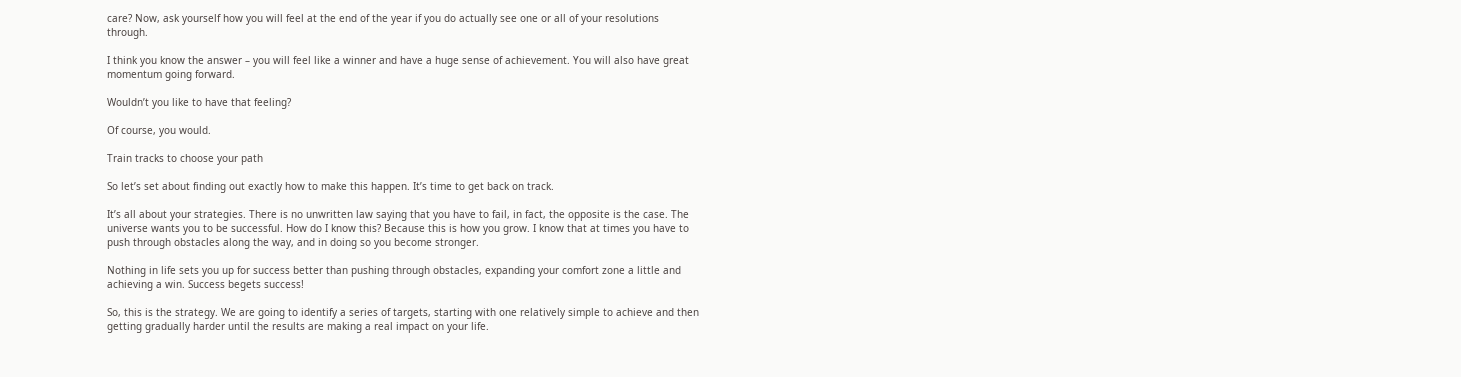care? Now, ask yourself how you will feel at the end of the year if you do actually see one or all of your resolutions through.

I think you know the answer – you will feel like a winner and have a huge sense of achievement. You will also have great momentum going forward.

Wouldn’t you like to have that feeling?

Of course, you would.

Train tracks to choose your path

So let’s set about finding out exactly how to make this happen. It’s time to get back on track.

It’s all about your strategies. There is no unwritten law saying that you have to fail, in fact, the opposite is the case. The universe wants you to be successful. How do I know this? Because this is how you grow. I know that at times you have to push through obstacles along the way, and in doing so you become stronger.

Nothing in life sets you up for success better than pushing through obstacles, expanding your comfort zone a little and achieving a win. Success begets success!

So, this is the strategy. We are going to identify a series of targets, starting with one relatively simple to achieve and then getting gradually harder until the results are making a real impact on your life.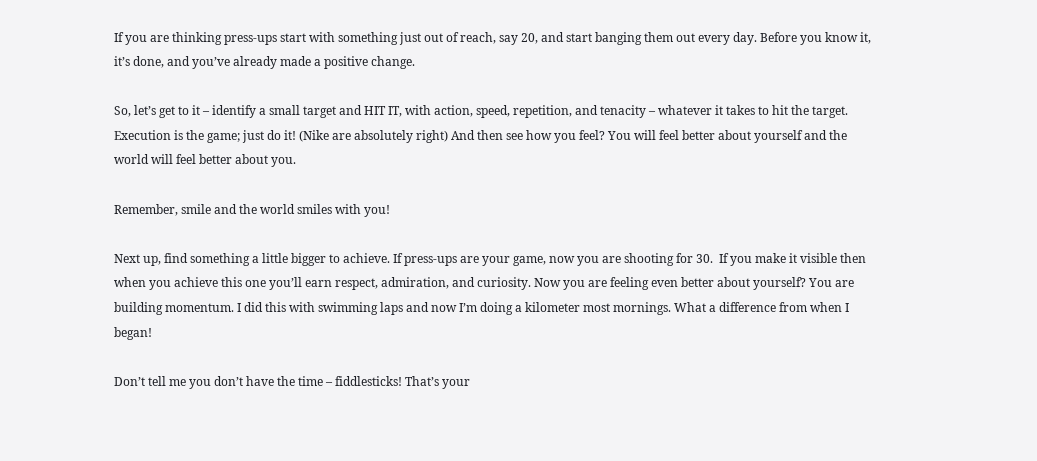If you are thinking press-ups start with something just out of reach, say 20, and start banging them out every day. Before you know it, it’s done, and you’ve already made a positive change.

So, let’s get to it – identify a small target and HIT IT, with action, speed, repetition, and tenacity – whatever it takes to hit the target. Execution is the game; just do it! (Nike are absolutely right) And then see how you feel? You will feel better about yourself and the world will feel better about you.

Remember, smile and the world smiles with you!

Next up, find something a little bigger to achieve. If press-ups are your game, now you are shooting for 30.  If you make it visible then when you achieve this one you’ll earn respect, admiration, and curiosity. Now you are feeling even better about yourself? You are building momentum. I did this with swimming laps and now I’m doing a kilometer most mornings. What a difference from when I began!

Don’t tell me you don’t have the time – fiddlesticks! That’s your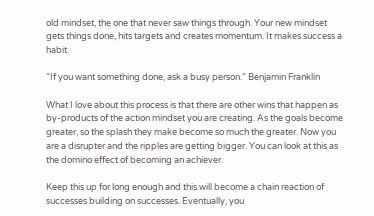old mindset, the one that never saw things through. Your new mindset gets things done, hits targets and creates momentum. It makes success a habit.

“If you want something done, ask a busy person.” Benjamin Franklin

What I love about this process is that there are other wins that happen as by-products of the action mindset you are creating. As the goals become greater, so the splash they make become so much the greater. Now you are a disrupter and the ripples are getting bigger. You can look at this as the domino effect of becoming an achiever.

Keep this up for long enough and this will become a chain reaction of successes building on successes. Eventually, you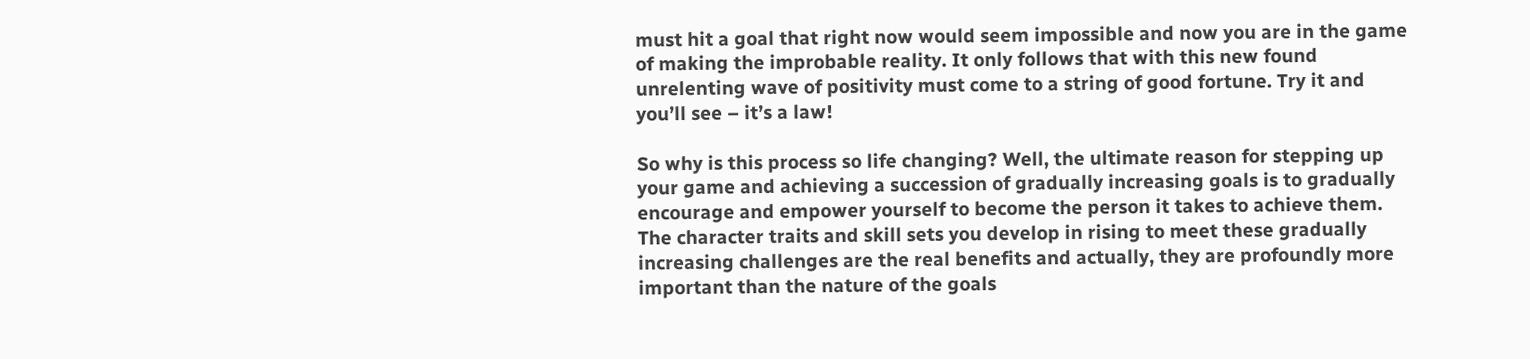must hit a goal that right now would seem impossible and now you are in the game of making the improbable reality. It only follows that with this new found unrelenting wave of positivity must come to a string of good fortune. Try it and you’ll see – it’s a law!

So why is this process so life changing? Well, the ultimate reason for stepping up your game and achieving a succession of gradually increasing goals is to gradually encourage and empower yourself to become the person it takes to achieve them. The character traits and skill sets you develop in rising to meet these gradually increasing challenges are the real benefits and actually, they are profoundly more important than the nature of the goals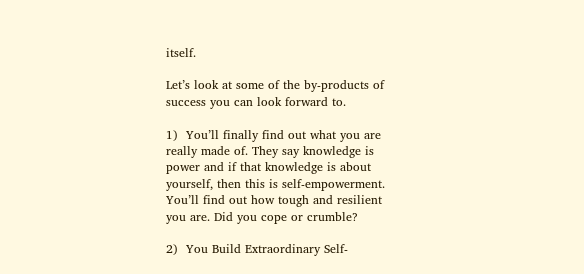itself.

Let’s look at some of the by-products of success you can look forward to.

1)  You’ll finally find out what you are really made of. They say knowledge is power and if that knowledge is about yourself, then this is self-empowerment. You’ll find out how tough and resilient you are. Did you cope or crumble?

2)  You Build Extraordinary Self-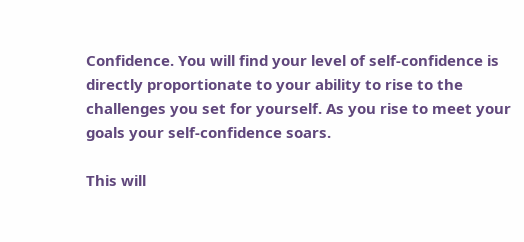Confidence. You will find your level of self-confidence is directly proportionate to your ability to rise to the challenges you set for yourself. As you rise to meet your goals your self-confidence soars.

This will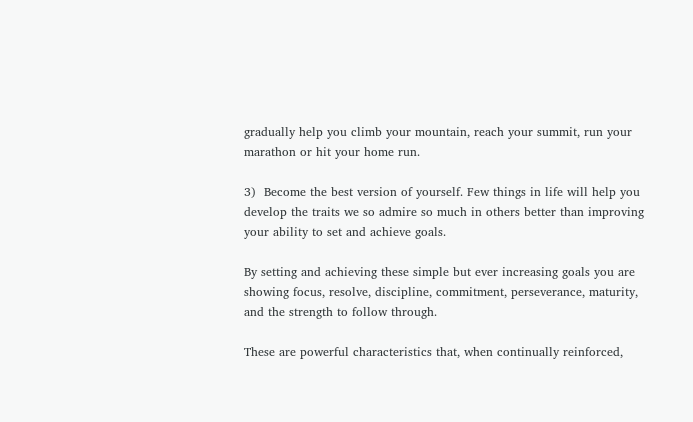gradually help you climb your mountain, reach your summit, run your marathon or hit your home run.

3)  Become the best version of yourself. Few things in life will help you develop the traits we so admire so much in others better than improving your ability to set and achieve goals.

By setting and achieving these simple but ever increasing goals you are showing focus, resolve, discipline, commitment, perseverance, maturity, and the strength to follow through.

These are powerful characteristics that, when continually reinforced,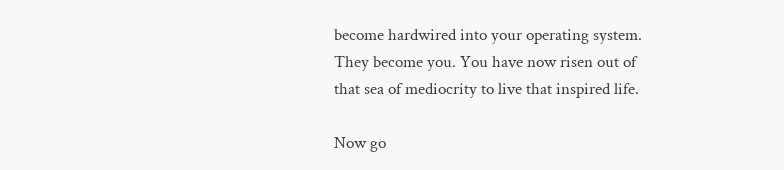become hardwired into your operating system. They become you. You have now risen out of that sea of mediocrity to live that inspired life.

Now go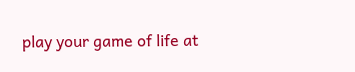play your game of life at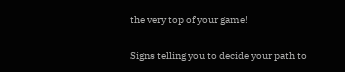the very top of your game!

Signs telling you to decide your path to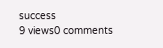success
9 views0 comments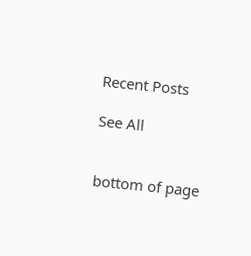Recent Posts

See All


bottom of page